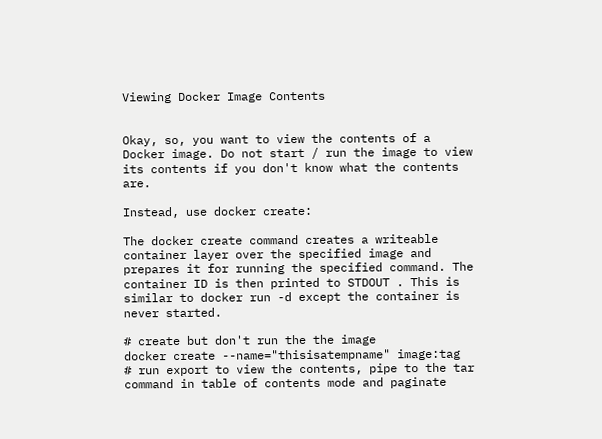Viewing Docker Image Contents


Okay, so, you want to view the contents of a Docker image. Do not start / run the image to view its contents if you don't know what the contents are.

Instead, use docker create:

The docker create command creates a writeable container layer over the specified image and prepares it for running the specified command. The container ID is then printed to STDOUT . This is similar to docker run -d except the container is never started.

# create but don't run the the image
docker create --name="thisisatempname" image:tag
# run export to view the contents, pipe to the tar command in table of contents mode and paginate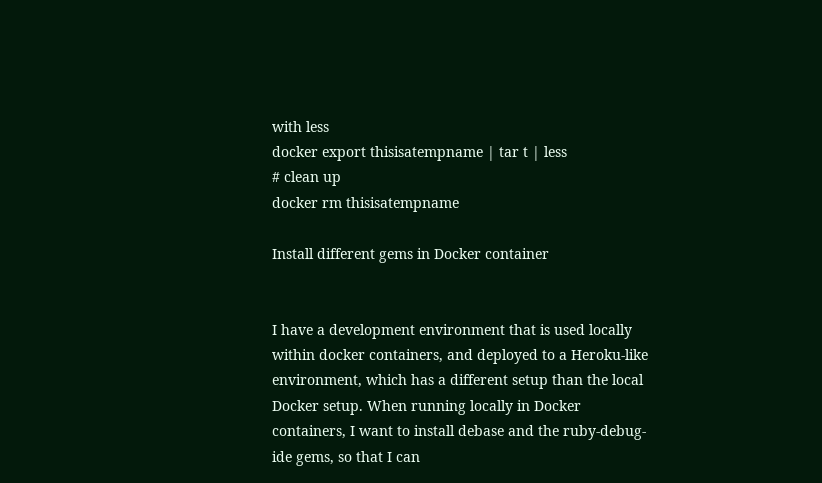with less
docker export thisisatempname | tar t | less
# clean up
docker rm thisisatempname

Install different gems in Docker container


I have a development environment that is used locally within docker containers, and deployed to a Heroku-like environment, which has a different setup than the local Docker setup. When running locally in Docker containers, I want to install debase and the ruby-debug-ide gems, so that I can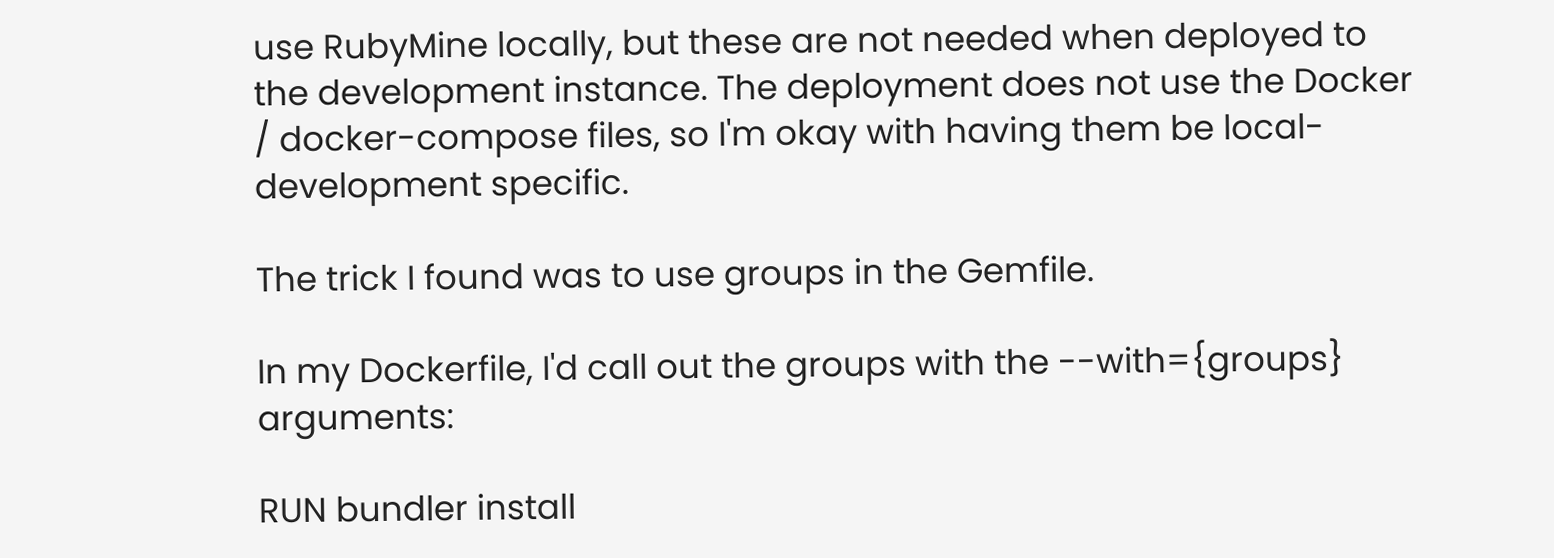use RubyMine locally, but these are not needed when deployed to the development instance. The deployment does not use the Docker / docker-compose files, so I'm okay with having them be local-development specific.

The trick I found was to use groups in the Gemfile.

In my Dockerfile, I'd call out the groups with the --with={groups} arguments:

RUN bundler install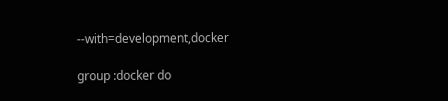--with=development,docker

group :docker do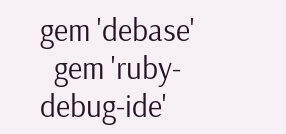gem 'debase'
  gem 'ruby-debug-ide'